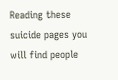Reading these suicide pages you will find people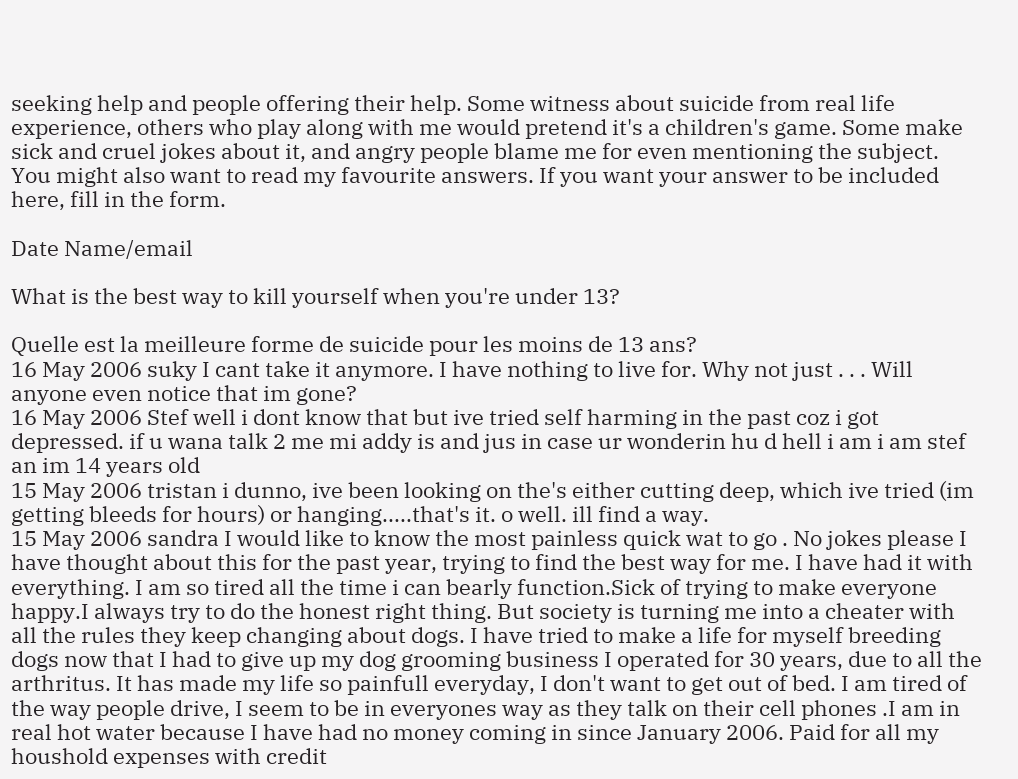seeking help and people offering their help. Some witness about suicide from real life experience, others who play along with me would pretend it's a children's game. Some make sick and cruel jokes about it, and angry people blame me for even mentioning the subject. You might also want to read my favourite answers. If you want your answer to be included here, fill in the form.

Date Name/email

What is the best way to kill yourself when you're under 13?

Quelle est la meilleure forme de suicide pour les moins de 13 ans?
16 May 2006 suky I cant take it anymore. I have nothing to live for. Why not just . . . Will anyone even notice that im gone?
16 May 2006 Stef well i dont know that but ive tried self harming in the past coz i got depressed. if u wana talk 2 me mi addy is and jus in case ur wonderin hu d hell i am i am stef an im 14 years old
15 May 2006 tristan i dunno, ive been looking on the's either cutting deep, which ive tried (im getting bleeds for hours) or hanging.....that's it. o well. ill find a way.
15 May 2006 sandra I would like to know the most painless quick wat to go . No jokes please I have thought about this for the past year, trying to find the best way for me. I have had it with everything. I am so tired all the time i can bearly function.Sick of trying to make everyone happy.I always try to do the honest right thing. But society is turning me into a cheater with all the rules they keep changing about dogs. I have tried to make a life for myself breeding dogs now that I had to give up my dog grooming business I operated for 30 years, due to all the arthritus. It has made my life so painfull everyday, I don't want to get out of bed. I am tired of the way people drive, I seem to be in everyones way as they talk on their cell phones .I am in real hot water because I have had no money coming in since January 2006. Paid for all my houshold expenses with credit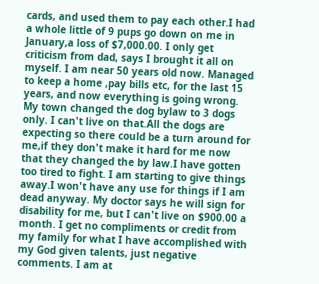cards, and used them to pay each other.I had a whole little of 9 pups go down on me in January,a loss of $7,000.00. I only get criticism from dad, says I brought it all on myself. I am near 50 years old now. Managed to keep a home ,pay bills etc, for the last 15 years, and now everything is going wrong. My town changed the dog bylaw to 3 dogs only. I can't live on that.All the dogs are expecting so there could be a turn around for me,if they don't make it hard for me now that they changed the by law.I have gotten too tired to fight. I am starting to give things away.I won't have any use for things if I am dead anyway. My doctor says he will sign for disability for me, but I can't live on $900.00 a month. I get no compliments or credit from my family for what I have accomplished with my God given talents, just negative comments. I am at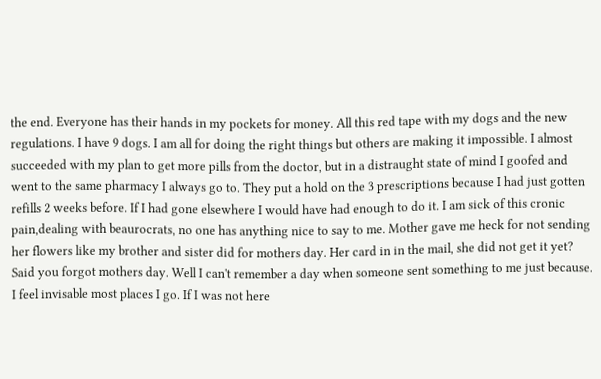the end. Everyone has their hands in my pockets for money. All this red tape with my dogs and the new regulations. I have 9 dogs. I am all for doing the right things but others are making it impossible. I almost succeeded with my plan to get more pills from the doctor, but in a distraught state of mind I goofed and went to the same pharmacy I always go to. They put a hold on the 3 prescriptions because I had just gotten refills 2 weeks before. If I had gone elsewhere I would have had enough to do it. I am sick of this cronic pain,dealing with beaurocrats, no one has anything nice to say to me. Mother gave me heck for not sending her flowers like my brother and sister did for mothers day. Her card in in the mail, she did not get it yet? Said you forgot mothers day. Well I can't remember a day when someone sent something to me just because. I feel invisable most places I go. If I was not here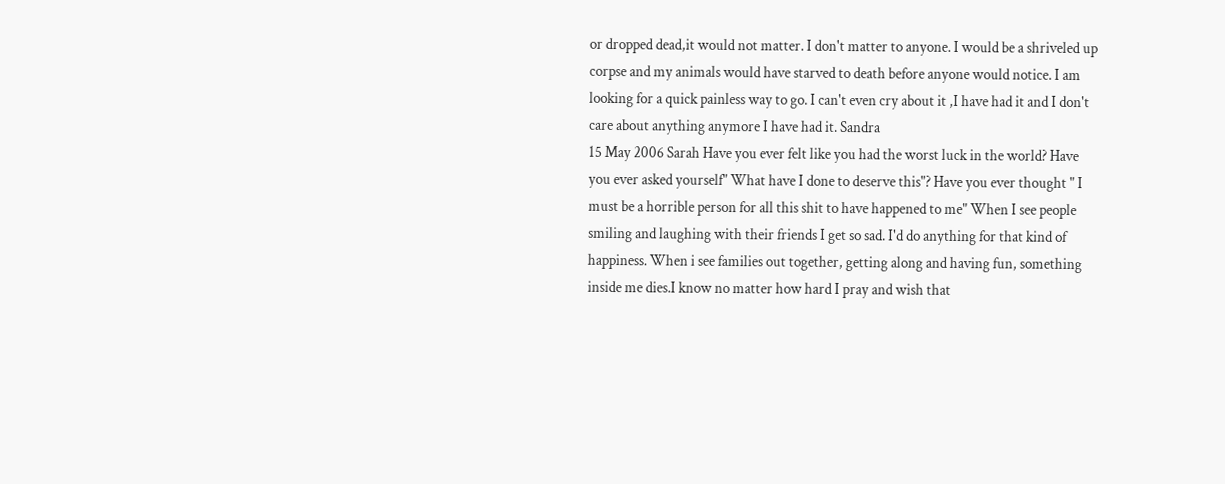or dropped dead,it would not matter. I don't matter to anyone. I would be a shriveled up corpse and my animals would have starved to death before anyone would notice. I am looking for a quick painless way to go. I can't even cry about it ,I have had it and I don't care about anything anymore I have had it. Sandra
15 May 2006 Sarah Have you ever felt like you had the worst luck in the world? Have you ever asked yourself" What have I done to deserve this"? Have you ever thought " I must be a horrible person for all this shit to have happened to me" When I see people smiling and laughing with their friends I get so sad. I'd do anything for that kind of happiness. When i see families out together, getting along and having fun, something inside me dies.I know no matter how hard I pray and wish that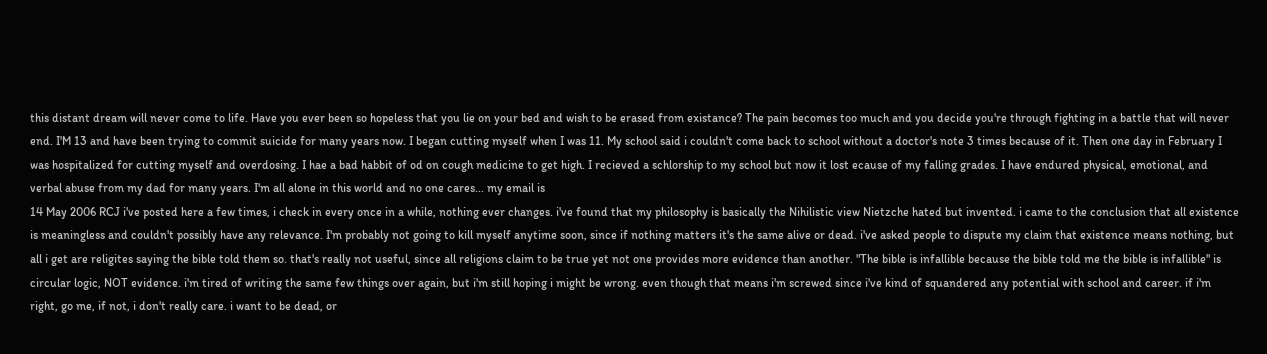this distant dream will never come to life. Have you ever been so hopeless that you lie on your bed and wish to be erased from existance? The pain becomes too much and you decide you're through fighting in a battle that will never end. I'M 13 and have been trying to commit suicide for many years now. I began cutting myself when I was 11. My school said i couldn't come back to school without a doctor's note 3 times because of it. Then one day in February I was hospitalized for cutting myself and overdosing. I hae a bad habbit of od on cough medicine to get high. I recieved a schlorship to my school but now it lost ecause of my falling grades. I have endured physical, emotional, and verbal abuse from my dad for many years. I'm all alone in this world and no one cares... my email is
14 May 2006 RCJ i've posted here a few times, i check in every once in a while, nothing ever changes. i've found that my philosophy is basically the Nihilistic view Nietzche hated but invented. i came to the conclusion that all existence is meaningless and couldn't possibly have any relevance. I'm probably not going to kill myself anytime soon, since if nothing matters it's the same alive or dead. i've asked people to dispute my claim that existence means nothing, but all i get are religites saying the bible told them so. that's really not useful, since all religions claim to be true yet not one provides more evidence than another. "The bible is infallible because the bible told me the bible is infallible" is circular logic, NOT evidence. i'm tired of writing the same few things over again, but i'm still hoping i might be wrong. even though that means i'm screwed since i've kind of squandered any potential with school and career. if i'm right, go me, if not, i don't really care. i want to be dead, or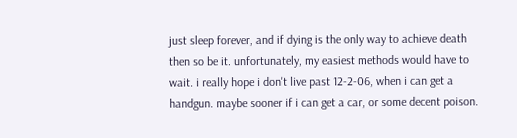just sleep forever, and if dying is the only way to achieve death then so be it. unfortunately, my easiest methods would have to wait. i really hope i don't live past 12-2-06, when i can get a handgun. maybe sooner if i can get a car, or some decent poison.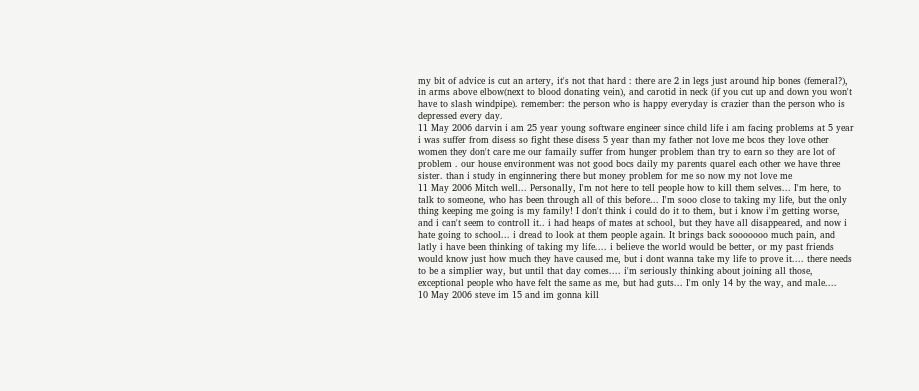my bit of advice is cut an artery, it's not that hard : there are 2 in legs just around hip bones (femeral?), in arms above elbow(next to blood donating vein), and carotid in neck (if you cut up and down you won't have to slash windpipe). remember: the person who is happy everyday is crazier than the person who is depressed every day.
11 May 2006 darvin i am 25 year young software engineer since child life i am facing problems at 5 year i was suffer from disess so fight these disess 5 year than my father not love me bcos they love other women they don't care me our famaily suffer from hunger problem than try to earn so they are lot of problem . our house environment was not good bocs daily my parents quarel each other we have three sister. than i study in enginnering there but money problem for me so now my not love me
11 May 2006 Mitch well... Personally, I'm not here to tell people how to kill them selves... I'm here, to talk to someone, who has been through all of this before... I'm sooo close to taking my life, but the only thing keeping me going is my family! I don't think i could do it to them, but i know i'm getting worse, and i can't seem to controll it.. i had heaps of mates at school, but they have all disappeared, and now i hate going to school... i dread to look at them people again. It brings back sooooooo much pain, and latly i have been thinking of taking my life.... i believe the world would be better, or my past friends would know just how much they have caused me, but i dont wanna take my life to prove it.... there needs to be a simplier way, but until that day comes.... i'm seriously thinking about joining all those, exceptional people who have felt the same as me, but had guts... I'm only 14 by the way, and male....
10 May 2006 steve im 15 and im gonna kill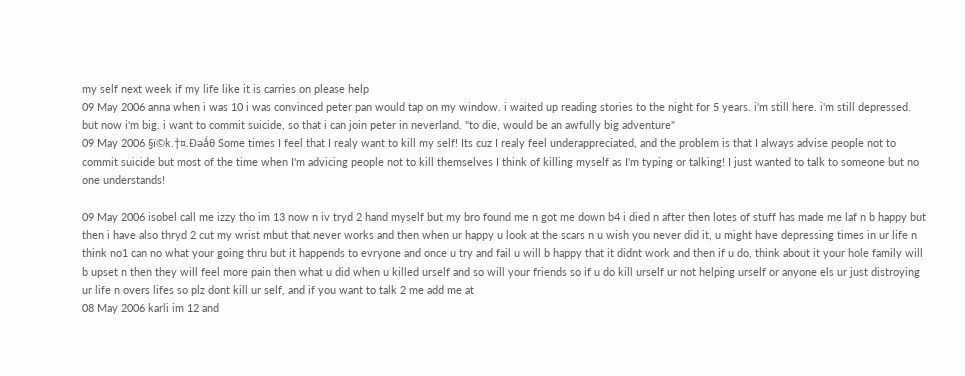my self next week if my life like it is carries on please help
09 May 2006 anna when i was 10 i was convinced peter pan would tap on my window. i waited up reading stories to the night for 5 years. i'm still here. i'm still depressed. but now i'm big. i want to commit suicide, so that i can join peter in neverland. "to die, would be an awfully big adventure"
09 May 2006 §ï©k.†¤.Đəǻθ Some times I feel that I realy want to kill my self! Its cuz I realy feel underappreciated, and the problem is that I always advise people not to commit suicide but most of the time when I'm advicing people not to kill themselves I think of killing myself as I'm typing or talking! I just wanted to talk to someone but no one understands!

09 May 2006 isobel call me izzy tho im 13 now n iv tryd 2 hand myself but my bro found me n got me down b4 i died n after then lotes of stuff has made me laf n b happy but then i have also thryd 2 cut my wrist mbut that never works and then when ur happy u look at the scars n u wish you never did it, u might have depressing times in ur life n think no1 can no what your going thru but it happends to evryone and once u try and fail u will b happy that it didnt work and then if u do, think about it your hole family will b upset n then they will feel more pain then what u did when u killed urself and so will your friends so if u do kill urself ur not helping urself or anyone els ur just distroying ur life n overs lifes so plz dont kill ur self, and if you want to talk 2 me add me at
08 May 2006 karli im 12 and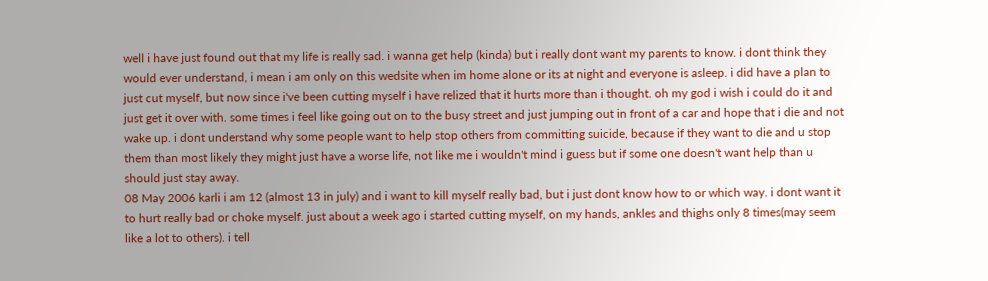well i have just found out that my life is really sad. i wanna get help (kinda) but i really dont want my parents to know. i dont think they would ever understand, i mean i am only on this wedsite when im home alone or its at night and everyone is asleep. i did have a plan to just cut myself, but now since i've been cutting myself i have relized that it hurts more than i thought. oh my god i wish i could do it and just get it over with. some times i feel like going out on to the busy street and just jumping out in front of a car and hope that i die and not wake up. i dont understand why some people want to help stop others from committing suicide, because if they want to die and u stop them than most likely they might just have a worse life, not like me i wouldn't mind i guess but if some one doesn't want help than u should just stay away.
08 May 2006 karli i am 12 (almost 13 in july) and i want to kill myself really bad, but i just dont know how to or which way. i dont want it to hurt really bad or choke myself. just about a week ago i started cutting myself, on my hands, ankles and thighs only 8 times(may seem like a lot to others). i tell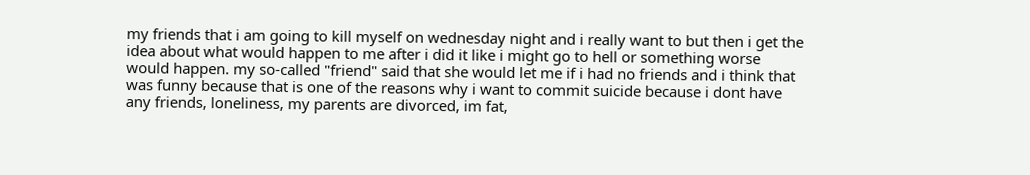my friends that i am going to kill myself on wednesday night and i really want to but then i get the idea about what would happen to me after i did it like i might go to hell or something worse would happen. my so-called "friend" said that she would let me if i had no friends and i think that was funny because that is one of the reasons why i want to commit suicide because i dont have any friends, loneliness, my parents are divorced, im fat,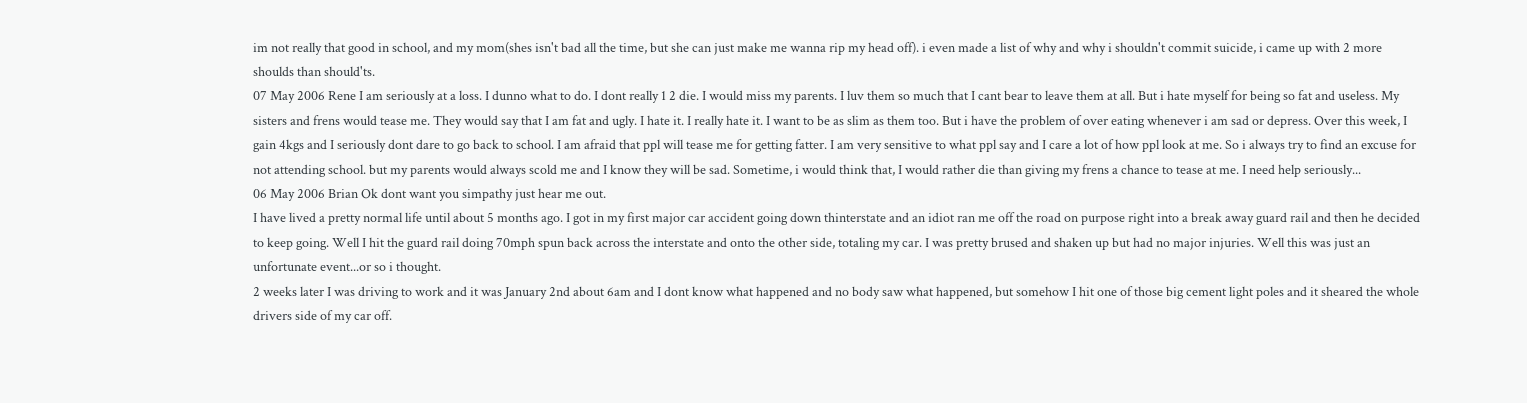im not really that good in school, and my mom(shes isn't bad all the time, but she can just make me wanna rip my head off). i even made a list of why and why i shouldn't commit suicide, i came up with 2 more shoulds than should'ts.
07 May 2006 Rene I am seriously at a loss. I dunno what to do. I dont really 1 2 die. I would miss my parents. I luv them so much that I cant bear to leave them at all. But i hate myself for being so fat and useless. My sisters and frens would tease me. They would say that I am fat and ugly. I hate it. I really hate it. I want to be as slim as them too. But i have the problem of over eating whenever i am sad or depress. Over this week, I gain 4kgs and I seriously dont dare to go back to school. I am afraid that ppl will tease me for getting fatter. I am very sensitive to what ppl say and I care a lot of how ppl look at me. So i always try to find an excuse for not attending school. but my parents would always scold me and I know they will be sad. Sometime, i would think that, I would rather die than giving my frens a chance to tease at me. I need help seriously...
06 May 2006 Brian Ok dont want you simpathy just hear me out.
I have lived a pretty normal life until about 5 months ago. I got in my first major car accident going down thinterstate and an idiot ran me off the road on purpose right into a break away guard rail and then he decided to keep going. Well I hit the guard rail doing 70mph spun back across the interstate and onto the other side, totaling my car. I was pretty brused and shaken up but had no major injuries. Well this was just an unfortunate event...or so i thought.
2 weeks later I was driving to work and it was January 2nd about 6am and I dont know what happened and no body saw what happened, but somehow I hit one of those big cement light poles and it sheared the whole drivers side of my car off.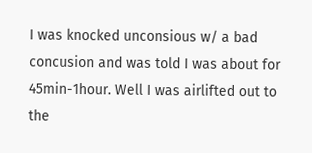I was knocked unconsious w/ a bad concusion and was told I was about for 45min-1hour. Well I was airlifted out to the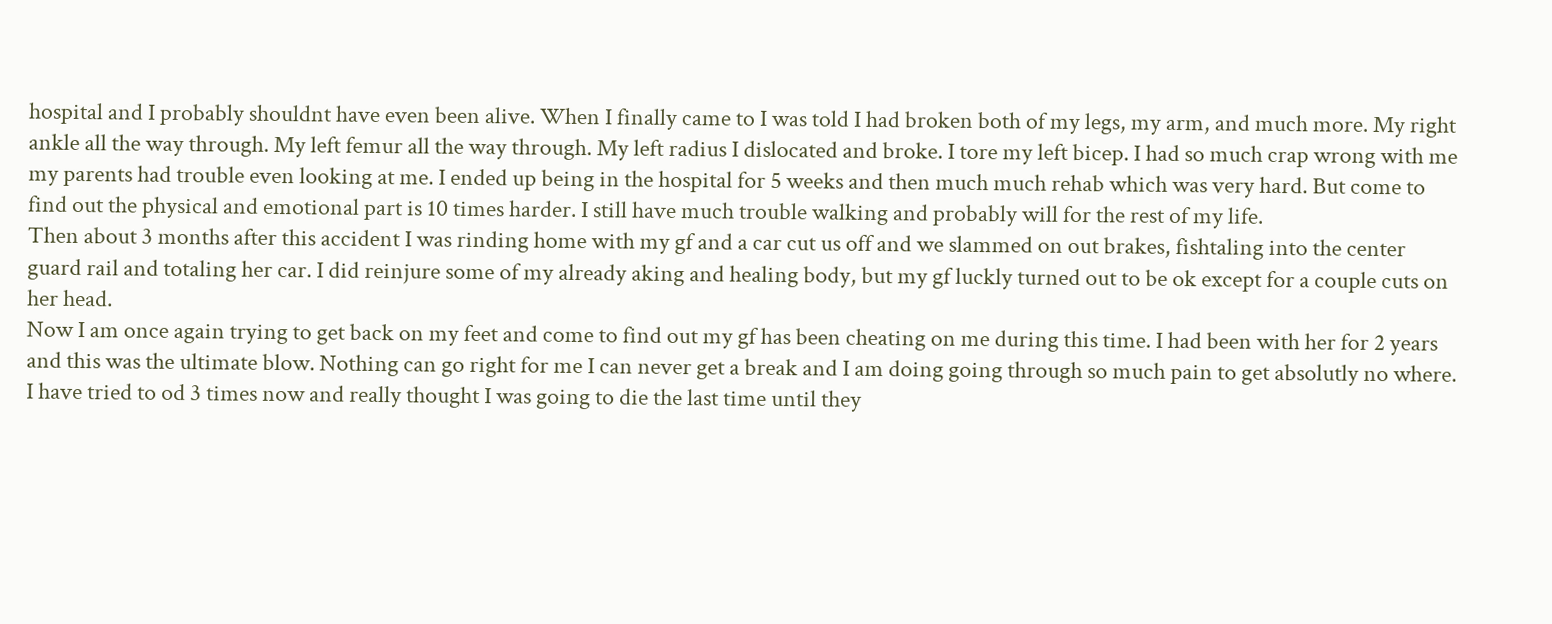hospital and I probably shouldnt have even been alive. When I finally came to I was told I had broken both of my legs, my arm, and much more. My right ankle all the way through. My left femur all the way through. My left radius I dislocated and broke. I tore my left bicep. I had so much crap wrong with me my parents had trouble even looking at me. I ended up being in the hospital for 5 weeks and then much much rehab which was very hard. But come to find out the physical and emotional part is 10 times harder. I still have much trouble walking and probably will for the rest of my life.
Then about 3 months after this accident I was rinding home with my gf and a car cut us off and we slammed on out brakes, fishtaling into the center guard rail and totaling her car. I did reinjure some of my already aking and healing body, but my gf luckly turned out to be ok except for a couple cuts on her head.
Now I am once again trying to get back on my feet and come to find out my gf has been cheating on me during this time. I had been with her for 2 years and this was the ultimate blow. Nothing can go right for me I can never get a break and I am doing going through so much pain to get absolutly no where.
I have tried to od 3 times now and really thought I was going to die the last time until they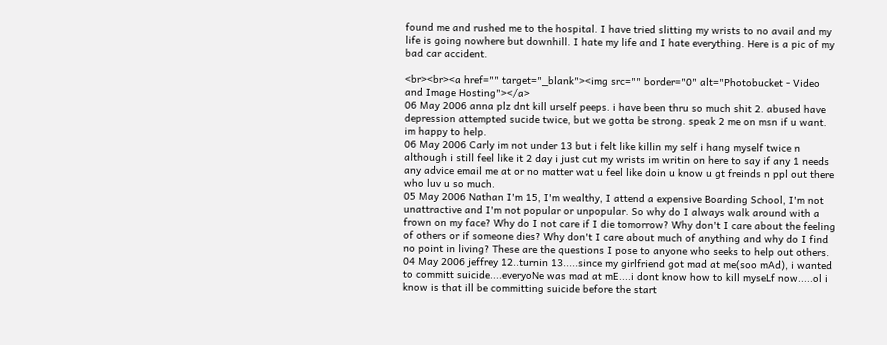found me and rushed me to the hospital. I have tried slitting my wrists to no avail and my life is going nowhere but downhill. I hate my life and I hate everything. Here is a pic of my bad car accident.

<br><br><a href="" target="_blank"><img src="" border="0" alt="Photobucket - Video and Image Hosting"></a>
06 May 2006 anna plz dnt kill urself peeps. i have been thru so much shit 2. abused have depression attempted sucide twice, but we gotta be strong. speak 2 me on msn if u want. im happy to help.
06 May 2006 Carly im not under 13 but i felt like killin my self i hang myself twice n although i still feel like it 2 day i just cut my wrists im writin on here to say if any 1 needs any advice email me at or no matter wat u feel like doin u know u gt freinds n ppl out there who luv u so much.
05 May 2006 Nathan I'm 15, I'm wealthy, I attend a expensive Boarding School, I'm not unattractive and I'm not popular or unpopular. So why do I always walk around with a frown on my face? Why do I not care if I die tomorrow? Why don't I care about the feeling of others or if someone dies? Why don't I care about much of anything and why do I find no point in living? These are the questions I pose to anyone who seeks to help out others.
04 May 2006 jeffrey 12..turnin 13.....since my girlfriend got mad at me(soo mAd), i wanted to committ suicide....everyoNe was mad at mE....i dont know how to kill myseLf now.....ol i know is that ill be committing suicide before the start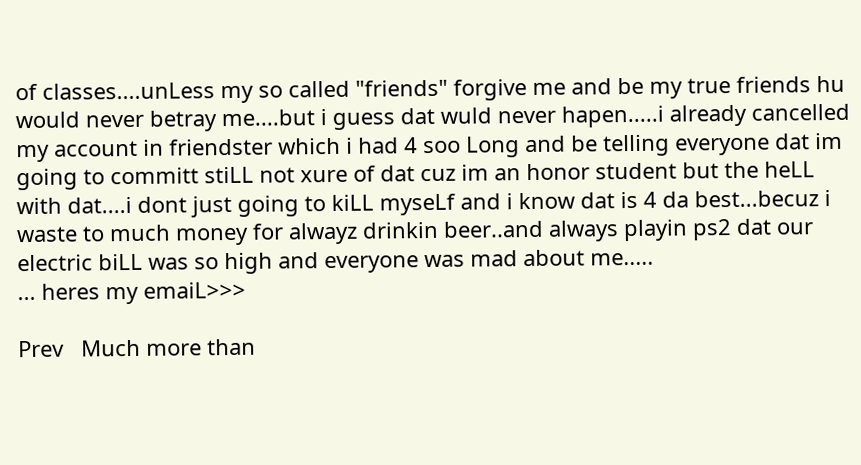of classes....unLess my so called "friends" forgive me and be my true friends hu would never betray me....but i guess dat wuld never hapen.....i already cancelled my account in friendster which i had 4 soo Long and be telling everyone dat im going to committ stiLL not xure of dat cuz im an honor student but the heLL with dat....i dont just going to kiLL myseLf and i know dat is 4 da best...becuz i waste to much money for alwayz drinkin beer..and always playin ps2 dat our electric biLL was so high and everyone was mad about me.....
... heres my emaiL>>>

Prev   Much more than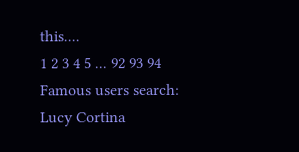this....
1 2 3 4 5 ... 92 93 94
Famous users search:
Lucy Cortina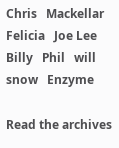Chris   Mackellar   Felicia   Joe Lee   Billy   Phil   will snow   Enzyme

Read the archives